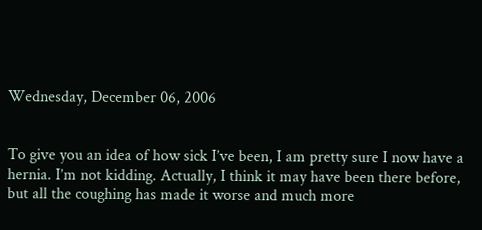Wednesday, December 06, 2006


To give you an idea of how sick I’ve been, I am pretty sure I now have a hernia. I’m not kidding. Actually, I think it may have been there before, but all the coughing has made it worse and much more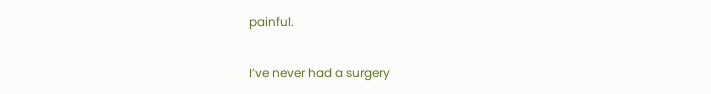painful.

I’ve never had a surgery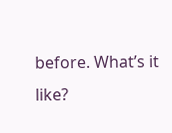before. What’s it like?